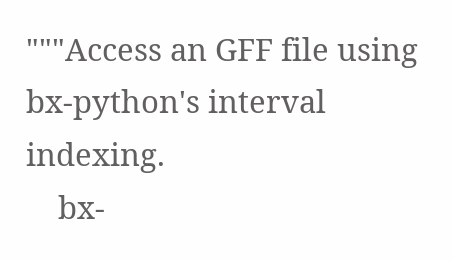"""Access an GFF file using bx-python's interval indexing.
    bx-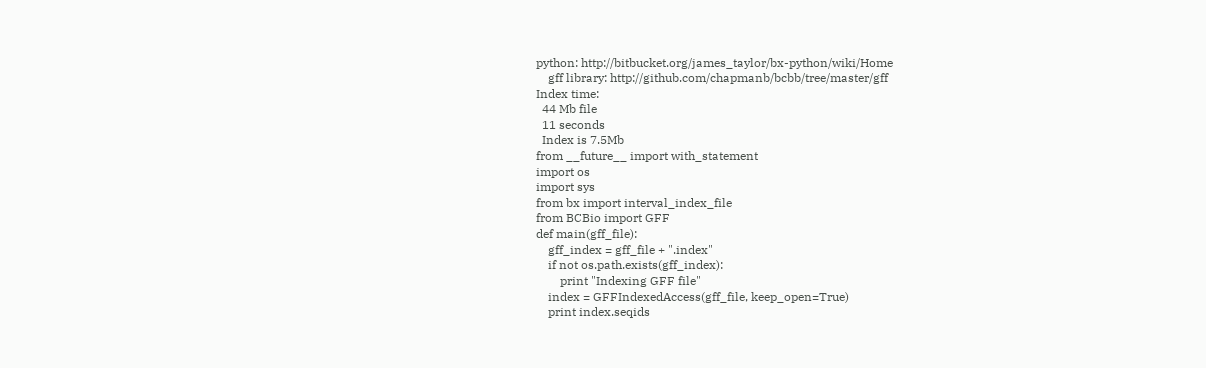python: http://bitbucket.org/james_taylor/bx-python/wiki/Home
    gff library: http://github.com/chapmanb/bcbb/tree/master/gff
Index time:
  44 Mb file
  11 seconds
  Index is 7.5Mb
from __future__ import with_statement
import os
import sys
from bx import interval_index_file
from BCBio import GFF
def main(gff_file):
    gff_index = gff_file + ".index"
    if not os.path.exists(gff_index):
        print "Indexing GFF file"
    index = GFFIndexedAccess(gff_file, keep_open=True)
    print index.seqids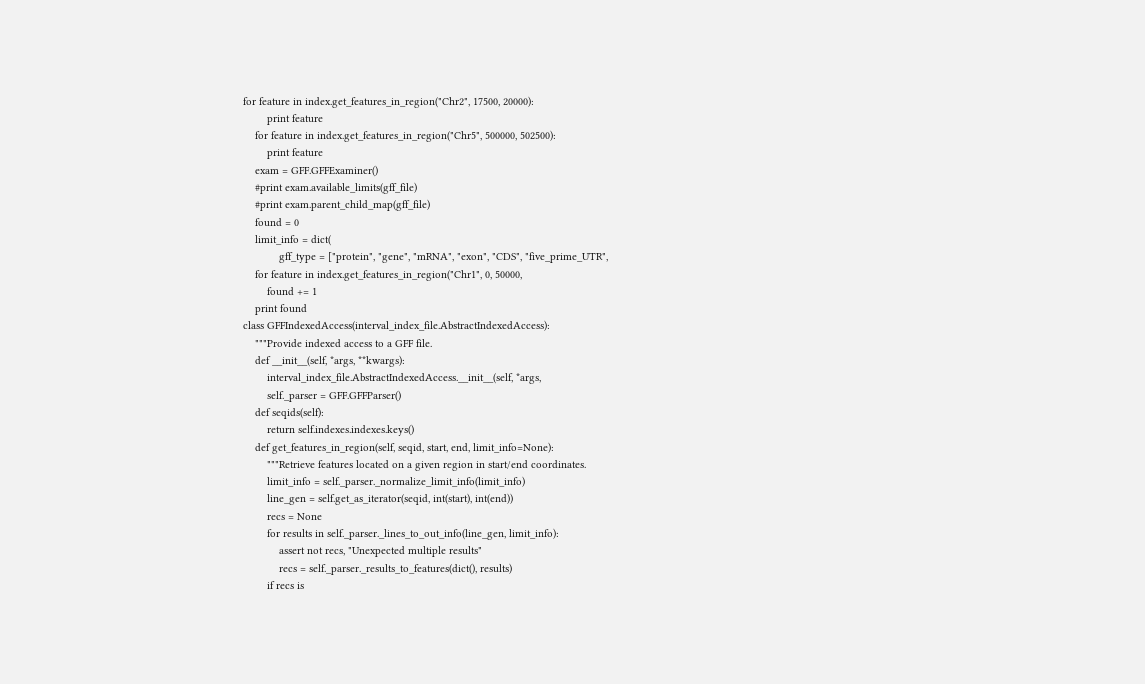for feature in index.get_features_in_region("Chr2", 17500, 20000):
        print feature
    for feature in index.get_features_in_region("Chr5", 500000, 502500):
        print feature
    exam = GFF.GFFExaminer()
    #print exam.available_limits(gff_file)
    #print exam.parent_child_map(gff_file)
    found = 0
    limit_info = dict(
            gff_type = ["protein", "gene", "mRNA", "exon", "CDS", "five_prime_UTR",
    for feature in index.get_features_in_region("Chr1", 0, 50000,
        found += 1
    print found
class GFFIndexedAccess(interval_index_file.AbstractIndexedAccess):
    """Provide indexed access to a GFF file.
    def __init__(self, *args, **kwargs):
        interval_index_file.AbstractIndexedAccess.__init__(self, *args,
        self._parser = GFF.GFFParser()
    def seqids(self):
        return self.indexes.indexes.keys()
    def get_features_in_region(self, seqid, start, end, limit_info=None):
        """Retrieve features located on a given region in start/end coordinates.
        limit_info = self._parser._normalize_limit_info(limit_info)
        line_gen = self.get_as_iterator(seqid, int(start), int(end))
        recs = None
        for results in self._parser._lines_to_out_info(line_gen, limit_info):
            assert not recs, "Unexpected multiple results"
            recs = self._parser._results_to_features(dict(), results)
        if recs is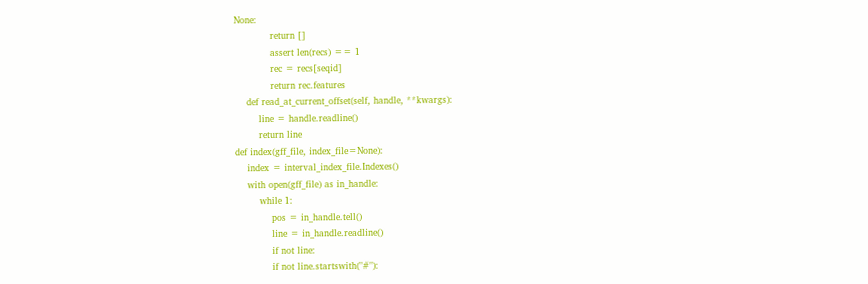None:
            return []
            assert len(recs) == 1
            rec = recs[seqid]
            return rec.features
    def read_at_current_offset(self, handle, **kwargs):
        line = handle.readline()
        return line
def index(gff_file, index_file=None):
    index = interval_index_file.Indexes()
    with open(gff_file) as in_handle:
        while 1:
            pos = in_handle.tell()
            line = in_handle.readline()
            if not line:
            if not line.startswith("#"):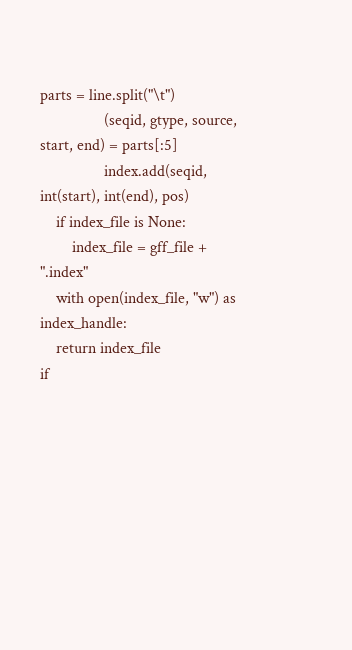parts = line.split("\t")
                (seqid, gtype, source, start, end) = parts[:5]
                index.add(seqid, int(start), int(end), pos)
    if index_file is None:
        index_file = gff_file + ".index"
    with open(index_file, "w") as index_handle:
    return index_file
if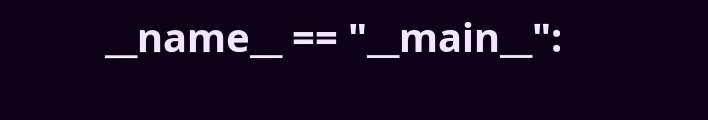__name__ == "__main__":